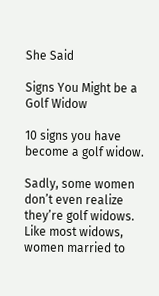She Said

Signs You Might be a Golf Widow

10 signs you have become a golf widow.

Sadly, some women don’t even realize they’re golf widows. Like most widows, women married to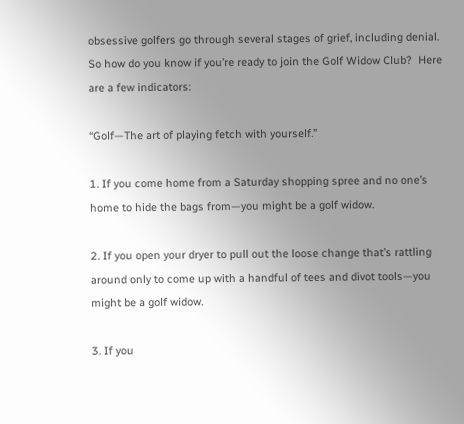obsessive golfers go through several stages of grief, including denial. So how do you know if you’re ready to join the Golf Widow Club?  Here are a few indicators:

“Golf—The art of playing fetch with yourself.”

1. If you come home from a Saturday shopping spree and no one’s home to hide the bags from—you might be a golf widow.

2. If you open your dryer to pull out the loose change that’s rattling around only to come up with a handful of tees and divot tools—you might be a golf widow.

3. If you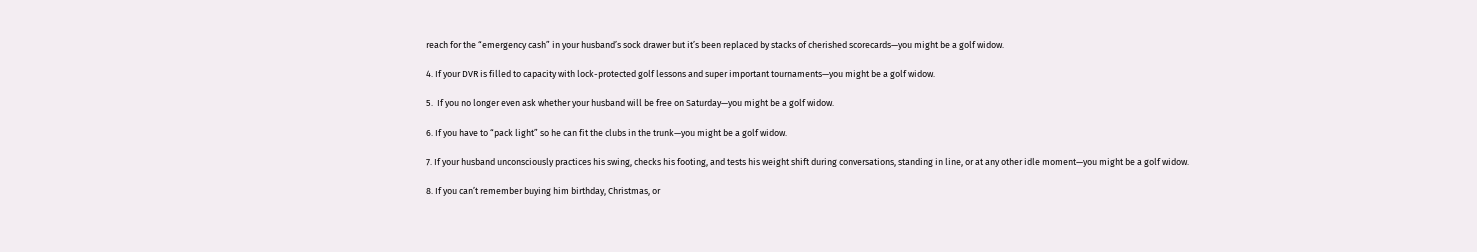reach for the “emergency cash” in your husband’s sock drawer but it’s been replaced by stacks of cherished scorecards—you might be a golf widow.

4. If your DVR is filled to capacity with lock-protected golf lessons and super important tournaments—you might be a golf widow.

5.  If you no longer even ask whether your husband will be free on Saturday—you might be a golf widow.

6. If you have to “pack light” so he can fit the clubs in the trunk—you might be a golf widow.

7. If your husband unconsciously practices his swing, checks his footing, and tests his weight shift during conversations, standing in line, or at any other idle moment—you might be a golf widow.

8. If you can’t remember buying him birthday, Christmas, or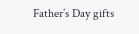Father’s Day gifts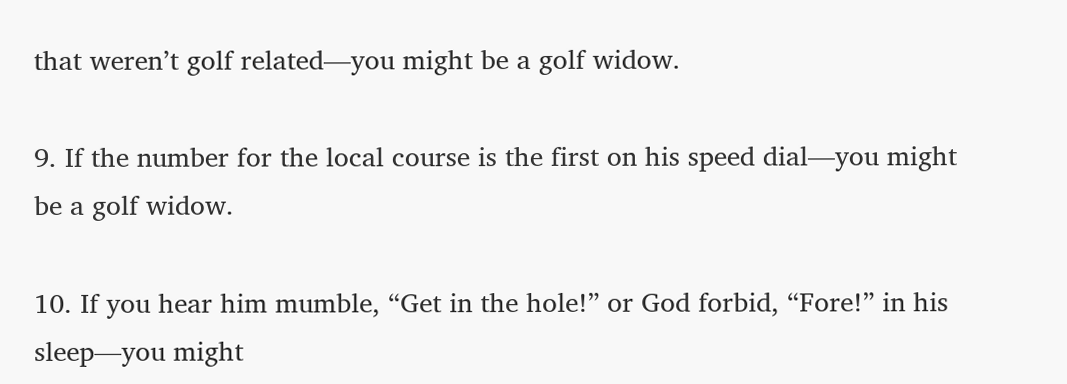that weren’t golf related—you might be a golf widow.

9. If the number for the local course is the first on his speed dial—you might be a golf widow.

10. If you hear him mumble, “Get in the hole!” or God forbid, “Fore!” in his sleep—you might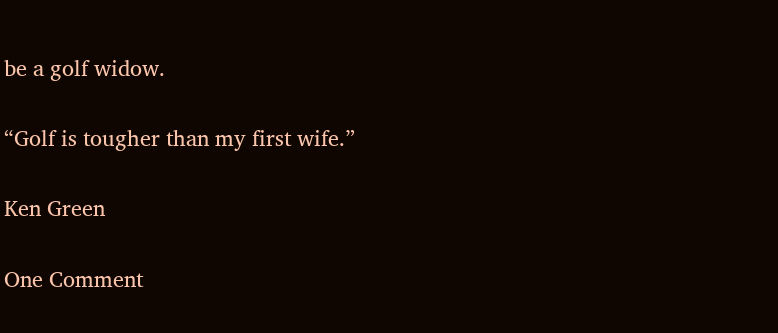be a golf widow.

“Golf is tougher than my first wife.”

Ken Green

One Comment